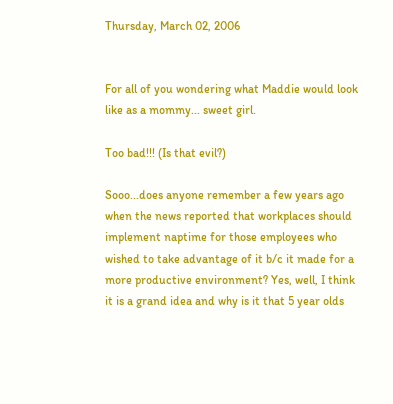Thursday, March 02, 2006


For all of you wondering what Maddie would look like as a mommy... sweet girl.

Too bad!!! (Is that evil?)

Sooo...does anyone remember a few years ago when the news reported that workplaces should implement naptime for those employees who wished to take advantage of it b/c it made for a more productive environment? Yes, well, I think it is a grand idea and why is it that 5 year olds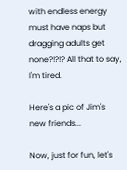with endless energy must have naps but dragging adults get none?!?!? All that to say, I'm tired.

Here's a pic of Jim's new friends...

Now, just for fun, let's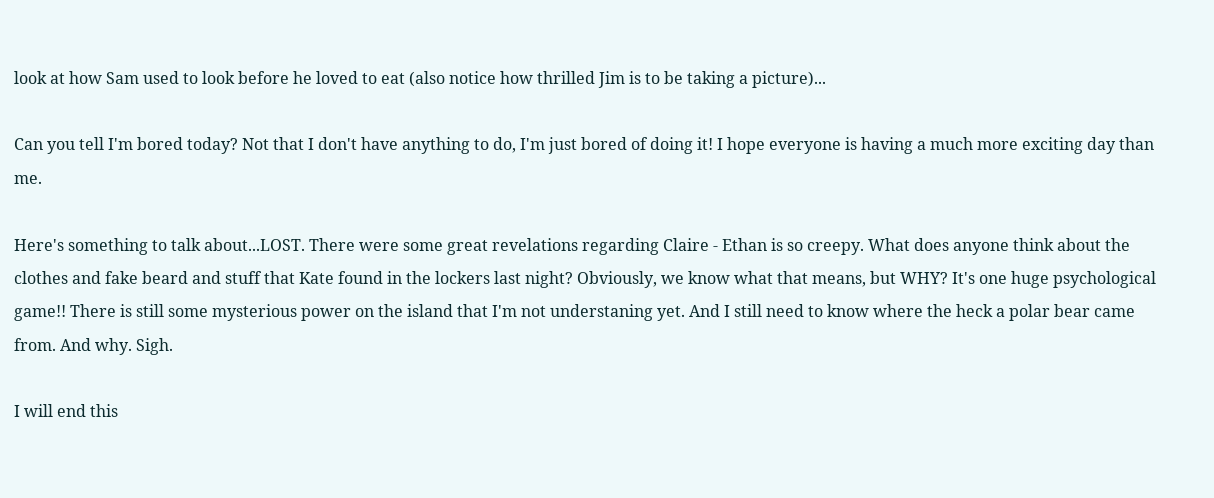look at how Sam used to look before he loved to eat (also notice how thrilled Jim is to be taking a picture)...

Can you tell I'm bored today? Not that I don't have anything to do, I'm just bored of doing it! I hope everyone is having a much more exciting day than me.

Here's something to talk about...LOST. There were some great revelations regarding Claire - Ethan is so creepy. What does anyone think about the clothes and fake beard and stuff that Kate found in the lockers last night? Obviously, we know what that means, but WHY? It's one huge psychological game!! There is still some mysterious power on the island that I'm not understaning yet. And I still need to know where the heck a polar bear came from. And why. Sigh.

I will end this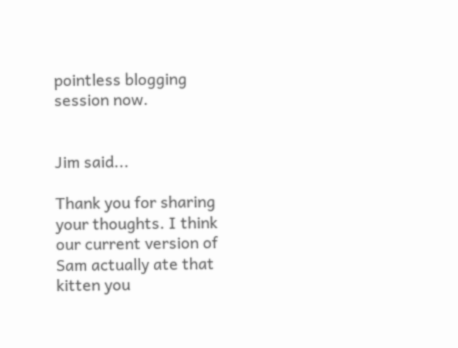pointless blogging session now.


Jim said...

Thank you for sharing your thoughts. I think our current version of Sam actually ate that kitten you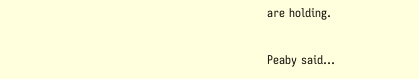are holding.

Peaby said...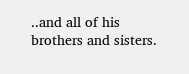..and all of his brothers and sisters.